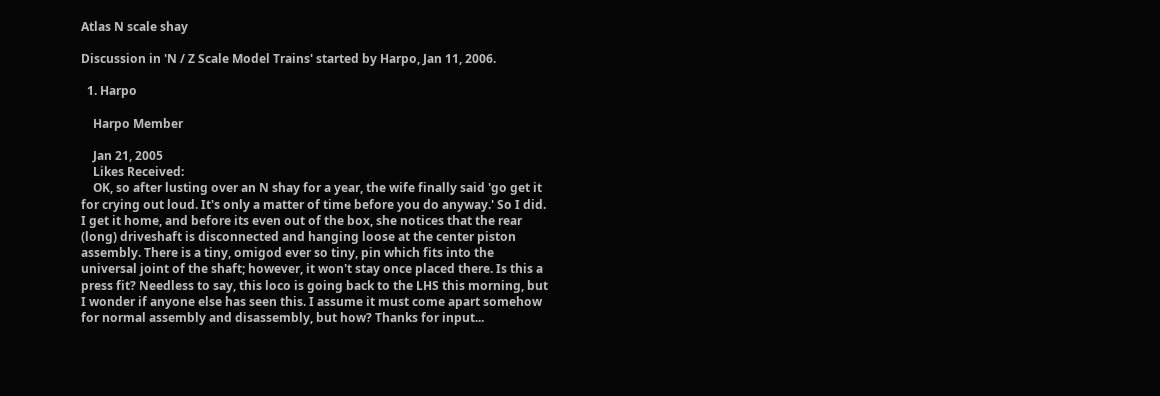Atlas N scale shay

Discussion in 'N / Z Scale Model Trains' started by Harpo, Jan 11, 2006.

  1. Harpo

    Harpo Member

    Jan 21, 2005
    Likes Received:
    OK, so after lusting over an N shay for a year, the wife finally said 'go get it for crying out loud. It's only a matter of time before you do anyway.' So I did. I get it home, and before its even out of the box, she notices that the rear (long) driveshaft is disconnected and hanging loose at the center piston assembly. There is a tiny, omigod ever so tiny, pin which fits into the universal joint of the shaft; however, it won't stay once placed there. Is this a press fit? Needless to say, this loco is going back to the LHS this morning, but I wonder if anyone else has seen this. I assume it must come apart somehow for normal assembly and disassembly, but how? Thanks for input...